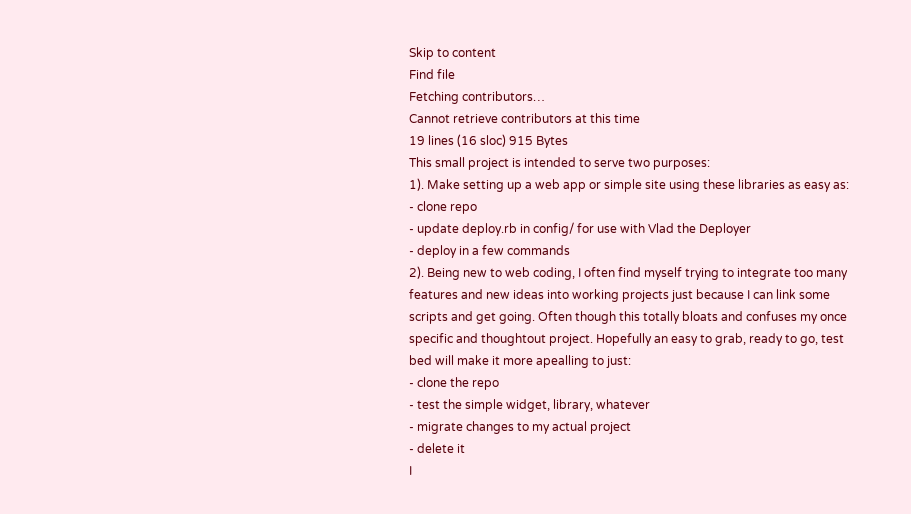Skip to content
Find file
Fetching contributors…
Cannot retrieve contributors at this time
19 lines (16 sloc) 915 Bytes
This small project is intended to serve two purposes:
1). Make setting up a web app or simple site using these libraries as easy as:
- clone repo
- update deploy.rb in config/ for use with Vlad the Deployer
- deploy in a few commands
2). Being new to web coding, I often find myself trying to integrate too many
features and new ideas into working projects just because I can link some
scripts and get going. Often though this totally bloats and confuses my once
specific and thoughtout project. Hopefully an easy to grab, ready to go, test
bed will make it more apealling to just:
- clone the repo
- test the simple widget, library, whatever
- migrate changes to my actual project
- delete it
I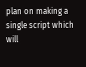plan on making a single script which will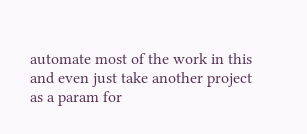automate most of the work in this
and even just take another project as a param for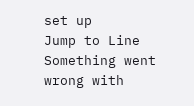set up
Jump to Line
Something went wrong with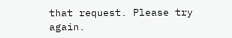that request. Please try again.